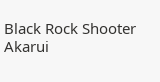Black Rock Shooter
Akarui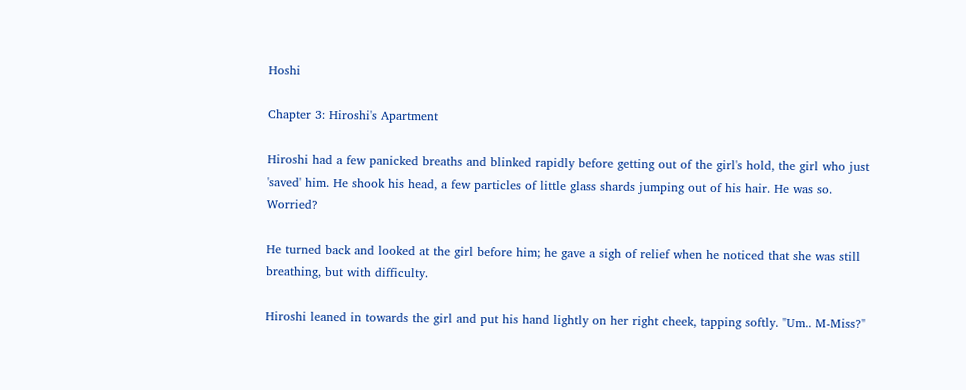Hoshi

Chapter 3: Hiroshi's Apartment

Hiroshi had a few panicked breaths and blinked rapidly before getting out of the girl's hold, the girl who just 'saved' him. He shook his head, a few particles of little glass shards jumping out of his hair. He was so. Worried?

He turned back and looked at the girl before him; he gave a sigh of relief when he noticed that she was still breathing, but with difficulty.

Hiroshi leaned in towards the girl and put his hand lightly on her right cheek, tapping softly. "Um.. M-Miss?"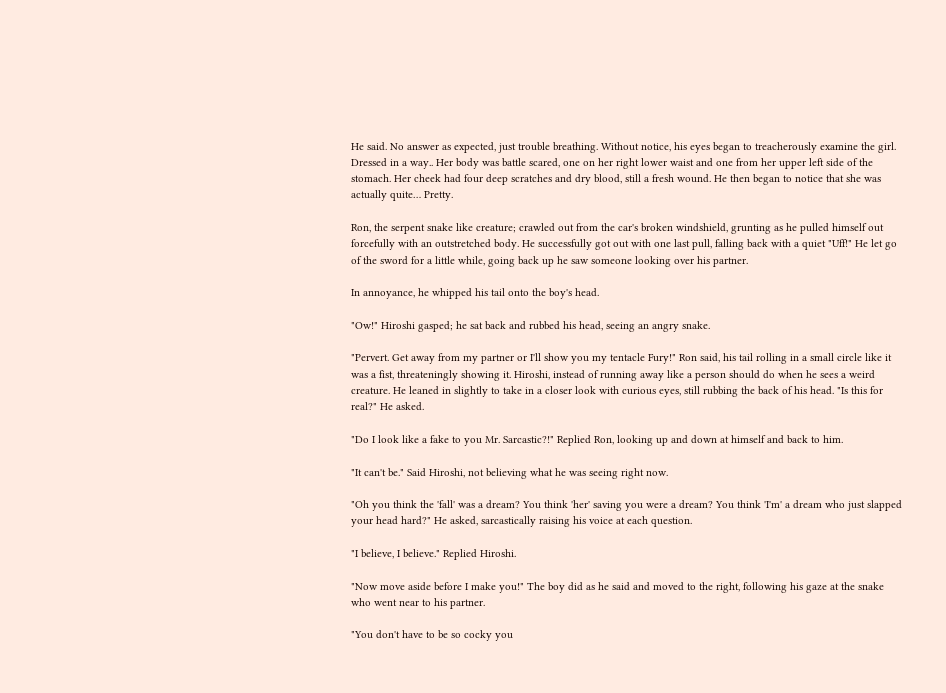He said. No answer as expected, just trouble breathing. Without notice, his eyes began to treacherously examine the girl. Dressed in a way.. Her body was battle scared, one on her right lower waist and one from her upper left side of the stomach. Her cheek had four deep scratches and dry blood, still a fresh wound. He then began to notice that she was actually quite… Pretty.

Ron, the serpent snake like creature; crawled out from the car's broken windshield, grunting as he pulled himself out forcefully with an outstretched body. He successfully got out with one last pull, falling back with a quiet "Uff!" He let go of the sword for a little while, going back up he saw someone looking over his partner.

In annoyance, he whipped his tail onto the boy's head.

"Ow!" Hiroshi gasped; he sat back and rubbed his head, seeing an angry snake.

"Pervert. Get away from my partner or I'll show you my tentacle Fury!" Ron said, his tail rolling in a small circle like it was a fist, threateningly showing it. Hiroshi, instead of running away like a person should do when he sees a weird creature. He leaned in slightly to take in a closer look with curious eyes, still rubbing the back of his head. "Is this for real?" He asked.

"Do I look like a fake to you Mr. Sarcastic?!" Replied Ron, looking up and down at himself and back to him.

"It can't be." Said Hiroshi, not believing what he was seeing right now.

"Oh you think the 'fall' was a dream? You think 'her' saving you were a dream? You think 'I'm' a dream who just slapped your head hard?" He asked, sarcastically raising his voice at each question.

"I believe, I believe." Replied Hiroshi.

"Now move aside before I make you!" The boy did as he said and moved to the right, following his gaze at the snake who went near to his partner.

"You don't have to be so cocky you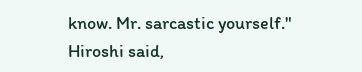know. Mr. sarcastic yourself." Hiroshi said,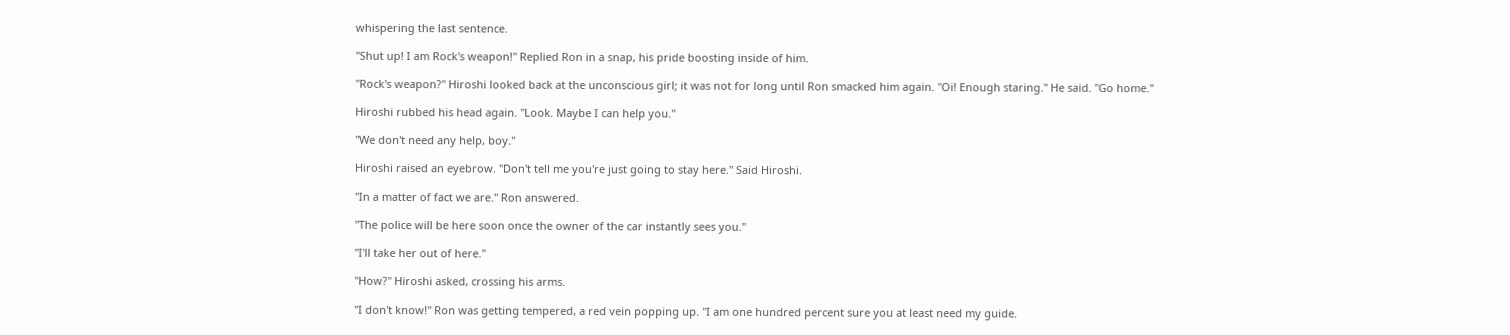whispering the last sentence.

"Shut up! I am Rock's weapon!" Replied Ron in a snap, his pride boosting inside of him.

"Rock's weapon?" Hiroshi looked back at the unconscious girl; it was not for long until Ron smacked him again. "Oi! Enough staring." He said. "Go home."

Hiroshi rubbed his head again. "Look. Maybe I can help you."

"We don't need any help, boy."

Hiroshi raised an eyebrow. "Don't tell me you're just going to stay here." Said Hiroshi.

"In a matter of fact we are." Ron answered.

"The police will be here soon once the owner of the car instantly sees you."

"I'll take her out of here."

"How?" Hiroshi asked, crossing his arms.

"I don't know!" Ron was getting tempered, a red vein popping up. "I am one hundred percent sure you at least need my guide.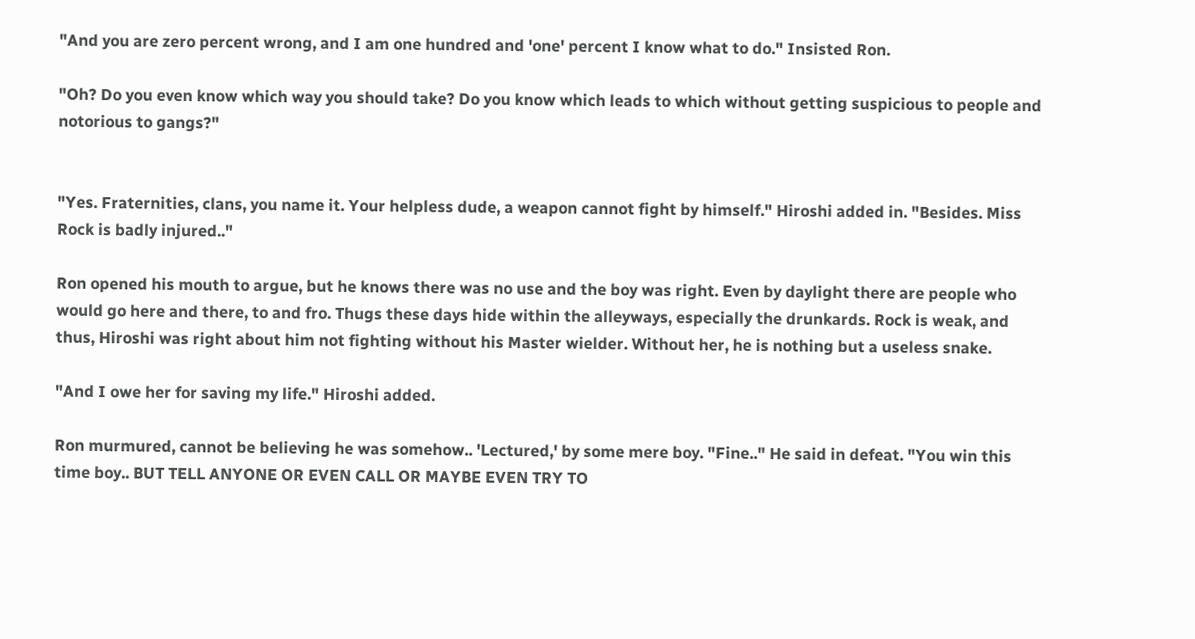"And you are zero percent wrong, and I am one hundred and 'one' percent I know what to do." Insisted Ron.

"Oh? Do you even know which way you should take? Do you know which leads to which without getting suspicious to people and notorious to gangs?"


"Yes. Fraternities, clans, you name it. Your helpless dude, a weapon cannot fight by himself." Hiroshi added in. "Besides. Miss Rock is badly injured.."

Ron opened his mouth to argue, but he knows there was no use and the boy was right. Even by daylight there are people who would go here and there, to and fro. Thugs these days hide within the alleyways, especially the drunkards. Rock is weak, and thus, Hiroshi was right about him not fighting without his Master wielder. Without her, he is nothing but a useless snake.

"And I owe her for saving my life." Hiroshi added.

Ron murmured, cannot be believing he was somehow.. 'Lectured,' by some mere boy. "Fine.." He said in defeat. "You win this time boy.. BUT TELL ANYONE OR EVEN CALL OR MAYBE EVEN TRY TO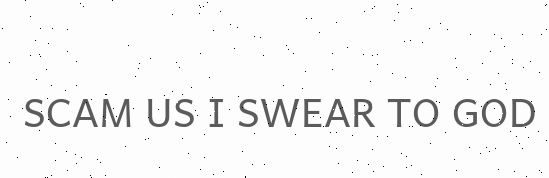SCAM US I SWEAR TO GOD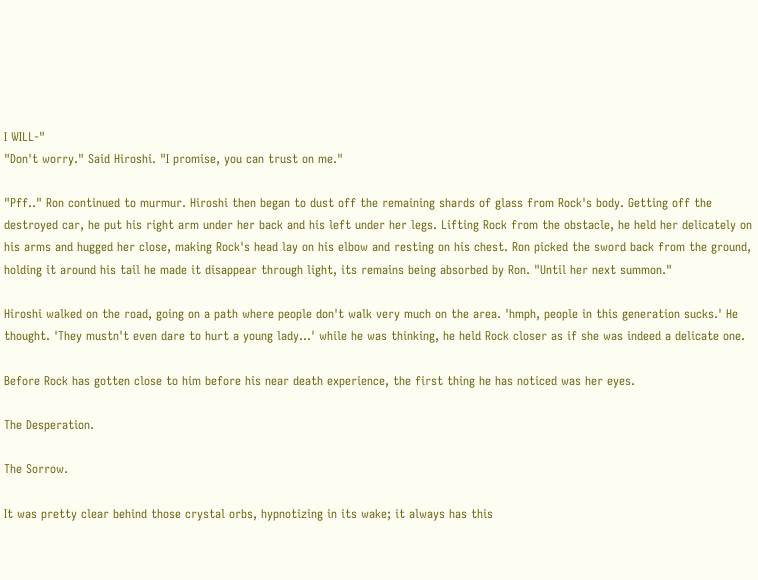I WILL-"
"Don't worry." Said Hiroshi. "I promise, you can trust on me."

"Pff.." Ron continued to murmur. Hiroshi then began to dust off the remaining shards of glass from Rock's body. Getting off the destroyed car, he put his right arm under her back and his left under her legs. Lifting Rock from the obstacle, he held her delicately on his arms and hugged her close, making Rock's head lay on his elbow and resting on his chest. Ron picked the sword back from the ground, holding it around his tail he made it disappear through light, its remains being absorbed by Ron. "Until her next summon."

Hiroshi walked on the road, going on a path where people don't walk very much on the area. 'hmph, people in this generation sucks.' He thought. 'They mustn't even dare to hurt a young lady…' while he was thinking, he held Rock closer as if she was indeed a delicate one.

Before Rock has gotten close to him before his near death experience, the first thing he has noticed was her eyes.

The Desperation.

The Sorrow.

It was pretty clear behind those crystal orbs, hypnotizing in its wake; it always has this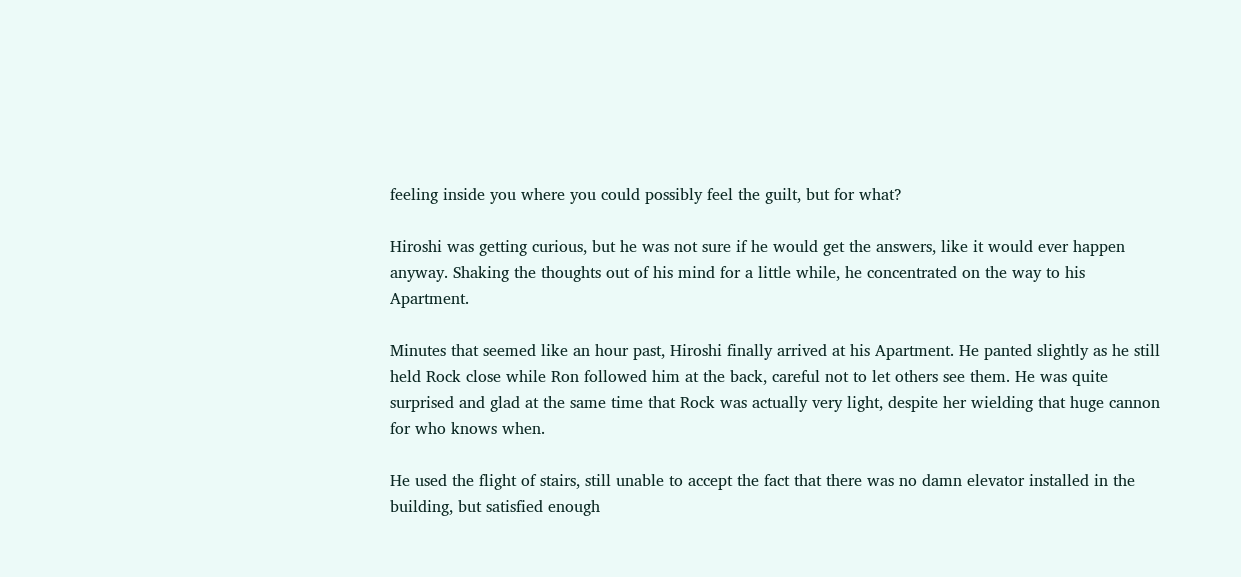feeling inside you where you could possibly feel the guilt, but for what?

Hiroshi was getting curious, but he was not sure if he would get the answers, like it would ever happen anyway. Shaking the thoughts out of his mind for a little while, he concentrated on the way to his Apartment.

Minutes that seemed like an hour past, Hiroshi finally arrived at his Apartment. He panted slightly as he still held Rock close while Ron followed him at the back, careful not to let others see them. He was quite surprised and glad at the same time that Rock was actually very light, despite her wielding that huge cannon for who knows when.

He used the flight of stairs, still unable to accept the fact that there was no damn elevator installed in the building, but satisfied enough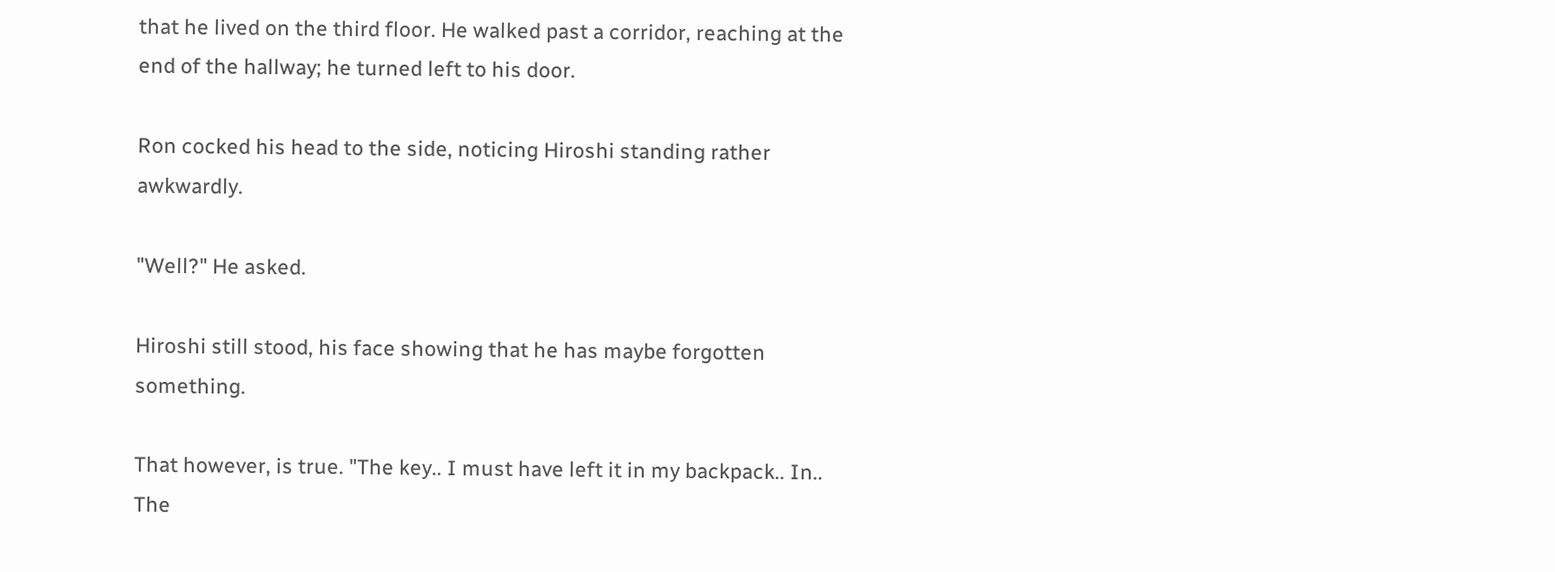that he lived on the third floor. He walked past a corridor, reaching at the end of the hallway; he turned left to his door.

Ron cocked his head to the side, noticing Hiroshi standing rather awkwardly.

"Well?" He asked.

Hiroshi still stood, his face showing that he has maybe forgotten something.

That however, is true. "The key.. I must have left it in my backpack.. In.. The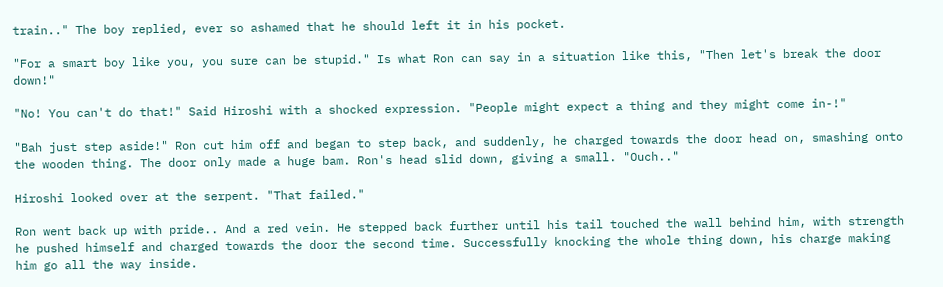train.." The boy replied, ever so ashamed that he should left it in his pocket.

"For a smart boy like you, you sure can be stupid." Is what Ron can say in a situation like this, "Then let's break the door down!"

"No! You can't do that!" Said Hiroshi with a shocked expression. "People might expect a thing and they might come in-!"

"Bah just step aside!" Ron cut him off and began to step back, and suddenly, he charged towards the door head on, smashing onto the wooden thing. The door only made a huge bam. Ron's head slid down, giving a small. "Ouch.."

Hiroshi looked over at the serpent. "That failed."

Ron went back up with pride.. And a red vein. He stepped back further until his tail touched the wall behind him, with strength he pushed himself and charged towards the door the second time. Successfully knocking the whole thing down, his charge making him go all the way inside.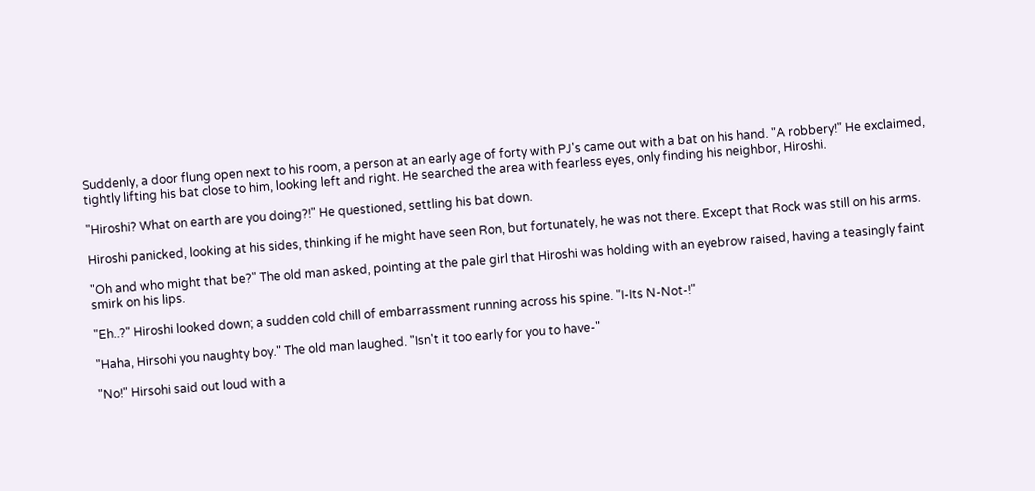Suddenly, a door flung open next to his room, a person at an early age of forty with PJ's came out with a bat on his hand. "A robbery!" He exclaimed, tightly lifting his bat close to him, looking left and right. He searched the area with fearless eyes, only finding his neighbor, Hiroshi.

"Hiroshi? What on earth are you doing?!" He questioned, settling his bat down.

Hiroshi panicked, looking at his sides, thinking if he might have seen Ron, but fortunately, he was not there. Except that Rock was still on his arms.

"Oh and who might that be?" The old man asked, pointing at the pale girl that Hiroshi was holding with an eyebrow raised, having a teasingly faint smirk on his lips.

"Eh..?" Hiroshi looked down; a sudden cold chill of embarrassment running across his spine. "I-Its N-Not-!"

"Haha, Hirsohi you naughty boy." The old man laughed. "Isn't it too early for you to have-"

"No!" Hirsohi said out loud with a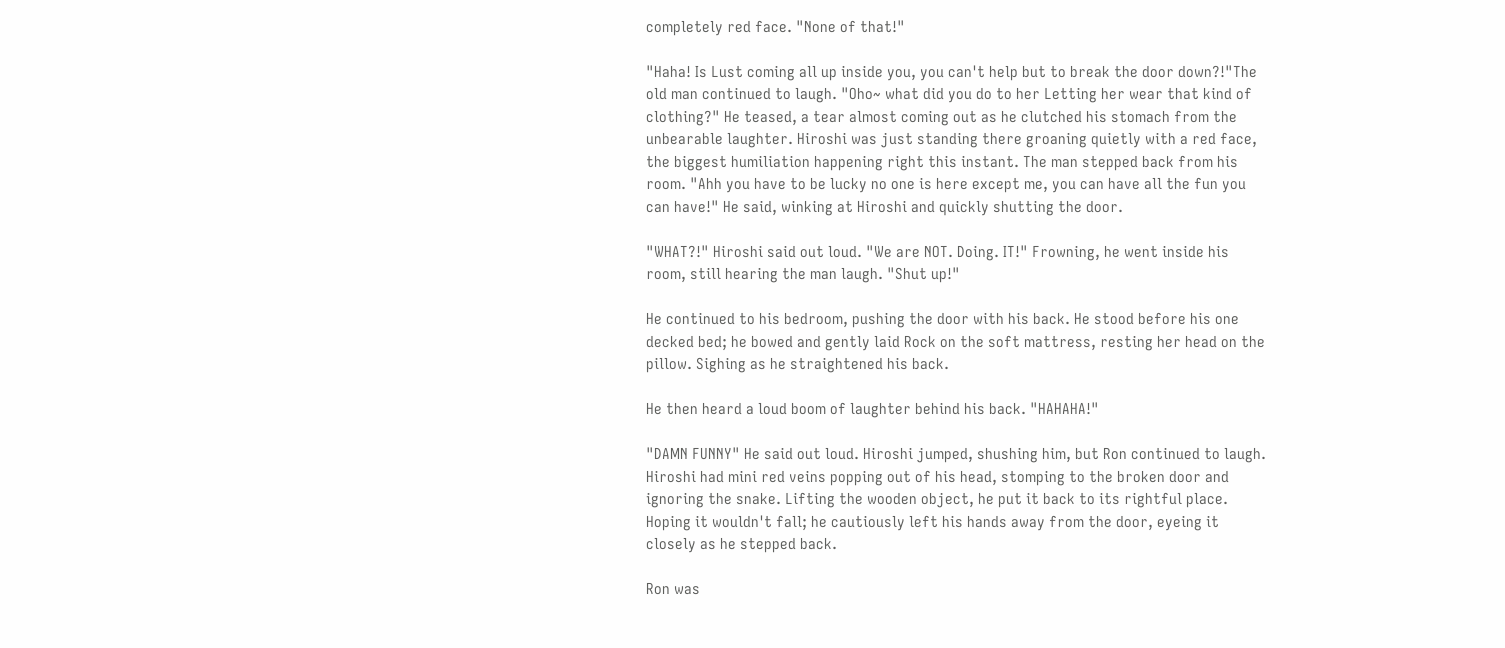completely red face. "None of that!"

"Haha! Is Lust coming all up inside you, you can't help but to break the door down?!"The old man continued to laugh. "Oho~ what did you do to her Letting her wear that kind of clothing?" He teased, a tear almost coming out as he clutched his stomach from the unbearable laughter. Hiroshi was just standing there groaning quietly with a red face, the biggest humiliation happening right this instant. The man stepped back from his room. "Ahh you have to be lucky no one is here except me, you can have all the fun you can have!" He said, winking at Hiroshi and quickly shutting the door.

"WHAT?!" Hiroshi said out loud. "We are NOT. Doing. IT!" Frowning, he went inside his room, still hearing the man laugh. "Shut up!"

He continued to his bedroom, pushing the door with his back. He stood before his one decked bed; he bowed and gently laid Rock on the soft mattress, resting her head on the pillow. Sighing as he straightened his back.

He then heard a loud boom of laughter behind his back. "HAHAHA!"

"DAMN FUNNY" He said out loud. Hiroshi jumped, shushing him, but Ron continued to laugh. Hiroshi had mini red veins popping out of his head, stomping to the broken door and ignoring the snake. Lifting the wooden object, he put it back to its rightful place. Hoping it wouldn't fall; he cautiously left his hands away from the door, eyeing it closely as he stepped back.

Ron was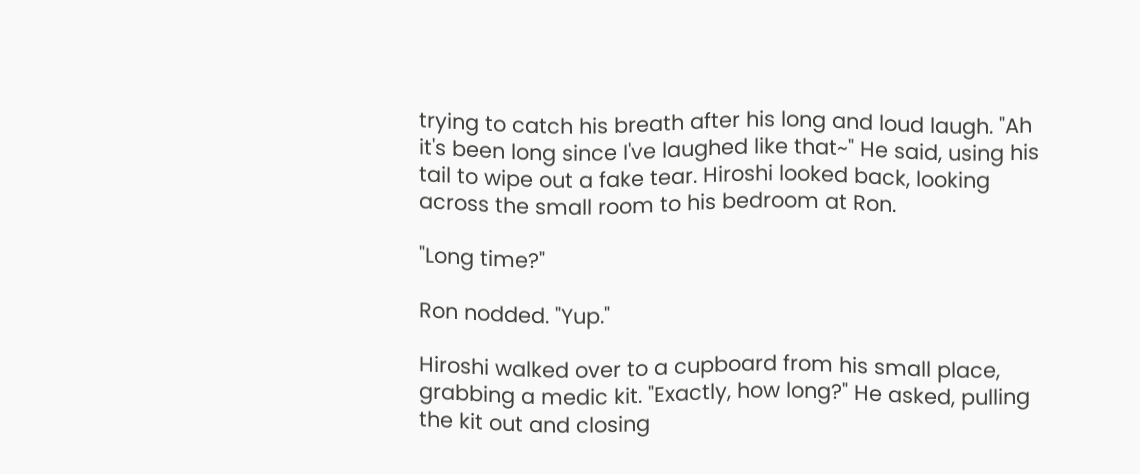trying to catch his breath after his long and loud laugh. "Ah it's been long since I've laughed like that~" He said, using his tail to wipe out a fake tear. Hiroshi looked back, looking across the small room to his bedroom at Ron.

"Long time?"

Ron nodded. "Yup."

Hiroshi walked over to a cupboard from his small place, grabbing a medic kit. "Exactly, how long?" He asked, pulling the kit out and closing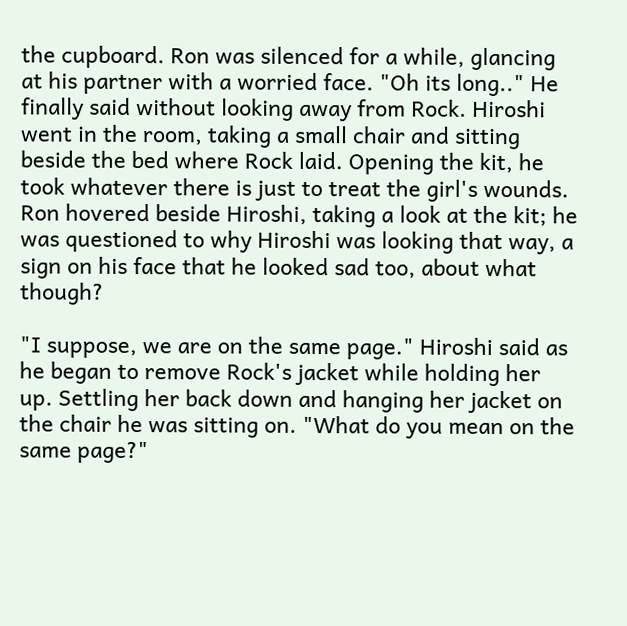the cupboard. Ron was silenced for a while, glancing at his partner with a worried face. "Oh its long.." He finally said without looking away from Rock. Hiroshi went in the room, taking a small chair and sitting beside the bed where Rock laid. Opening the kit, he took whatever there is just to treat the girl's wounds. Ron hovered beside Hiroshi, taking a look at the kit; he was questioned to why Hiroshi was looking that way, a sign on his face that he looked sad too, about what though?

"I suppose, we are on the same page." Hiroshi said as he began to remove Rock's jacket while holding her up. Settling her back down and hanging her jacket on the chair he was sitting on. "What do you mean on the same page?"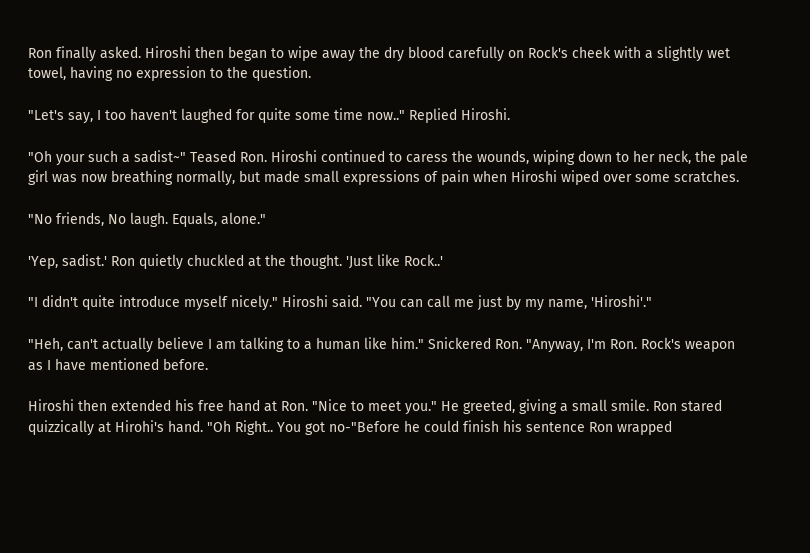Ron finally asked. Hiroshi then began to wipe away the dry blood carefully on Rock's cheek with a slightly wet towel, having no expression to the question.

"Let's say, I too haven't laughed for quite some time now.." Replied Hiroshi.

"Oh your such a sadist~" Teased Ron. Hiroshi continued to caress the wounds, wiping down to her neck, the pale girl was now breathing normally, but made small expressions of pain when Hiroshi wiped over some scratches.

"No friends, No laugh. Equals, alone."

'Yep, sadist.' Ron quietly chuckled at the thought. 'Just like Rock..'

"I didn't quite introduce myself nicely." Hiroshi said. "You can call me just by my name, 'Hiroshi'."

"Heh, can't actually believe I am talking to a human like him." Snickered Ron. "Anyway, I'm Ron. Rock's weapon as I have mentioned before.

Hiroshi then extended his free hand at Ron. "Nice to meet you." He greeted, giving a small smile. Ron stared quizzically at Hirohi's hand. "Oh Right.. You got no-"Before he could finish his sentence Ron wrapped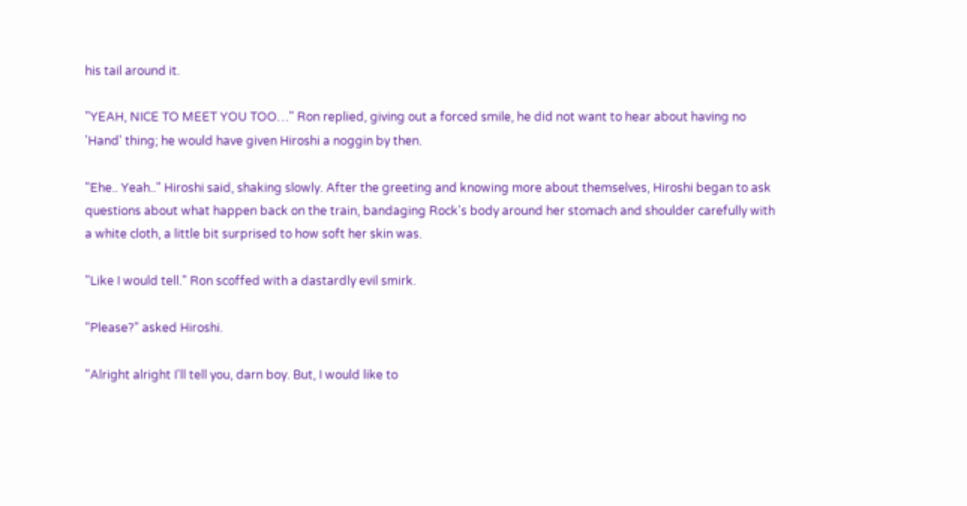his tail around it.

"YEAH, NICE TO MEET YOU TOO…" Ron replied, giving out a forced smile, he did not want to hear about having no 'Hand' thing; he would have given Hiroshi a noggin by then.

"Ehe.. Yeah.." Hiroshi said, shaking slowly. After the greeting and knowing more about themselves, Hiroshi began to ask questions about what happen back on the train, bandaging Rock's body around her stomach and shoulder carefully with a white cloth, a little bit surprised to how soft her skin was.

"Like I would tell." Ron scoffed with a dastardly evil smirk.

"Please?" asked Hiroshi.

"Alright alright I'll tell you, darn boy. But, I would like to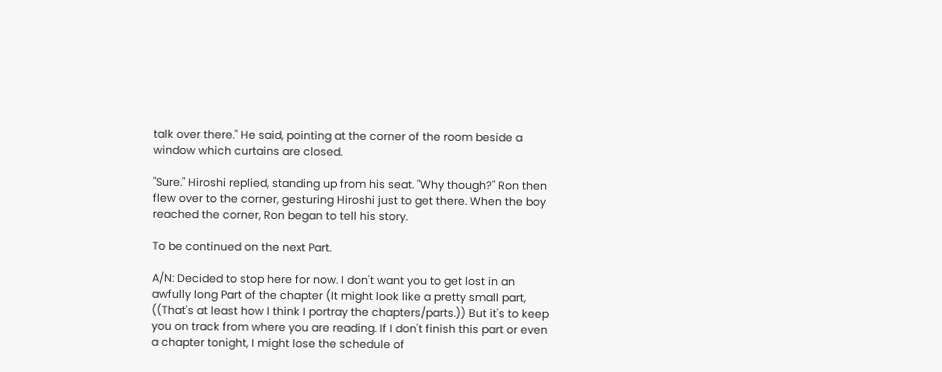talk over there." He said, pointing at the corner of the room beside a window which curtains are closed.

"Sure." Hiroshi replied, standing up from his seat. "Why though?" Ron then flew over to the corner, gesturing Hiroshi just to get there. When the boy reached the corner, Ron began to tell his story.

To be continued on the next Part.

A/N: Decided to stop here for now. I don't want you to get lost in an awfully long Part of the chapter (It might look like a pretty small part, ((That's at least how I think I portray the chapters/parts.)) But it's to keep you on track from where you are reading. If I don't finish this part or even a chapter tonight, I might lose the schedule of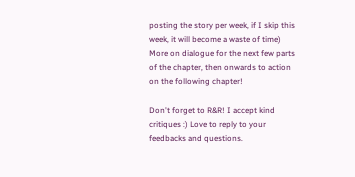posting the story per week, if I skip this week, it will become a waste of time) More on dialogue for the next few parts of the chapter, then onwards to action on the following chapter!

Don't forget to R&R! I accept kind critiques :) Love to reply to your feedbacks and questions.